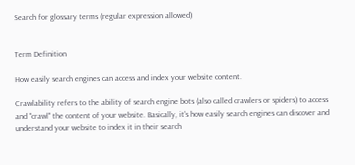Search for glossary terms (regular expression allowed)


Term Definition

How easily search engines can access and index your website content.

Crawlability refers to the ability of search engine bots (also called crawlers or spiders) to access and "crawl" the content of your website. Basically, it's how easily search engines can discover and understand your website to index it in their search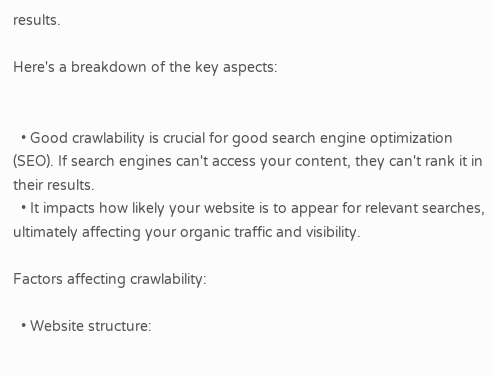results.

Here's a breakdown of the key aspects:


  • Good crawlability is crucial for good search engine optimization (SEO). If search engines can't access your content, they can't rank it in their results.
  • It impacts how likely your website is to appear for relevant searches, ultimately affecting your organic traffic and visibility.

Factors affecting crawlability:

  • Website structure: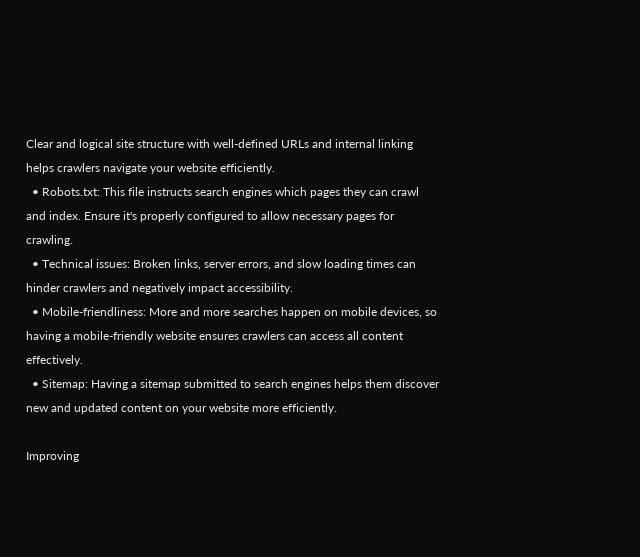Clear and logical site structure with well-defined URLs and internal linking helps crawlers navigate your website efficiently.
  • Robots.txt: This file instructs search engines which pages they can crawl and index. Ensure it's properly configured to allow necessary pages for crawling.
  • Technical issues: Broken links, server errors, and slow loading times can hinder crawlers and negatively impact accessibility.
  • Mobile-friendliness: More and more searches happen on mobile devices, so having a mobile-friendly website ensures crawlers can access all content effectively.
  • Sitemap: Having a sitemap submitted to search engines helps them discover new and updated content on your website more efficiently.

Improving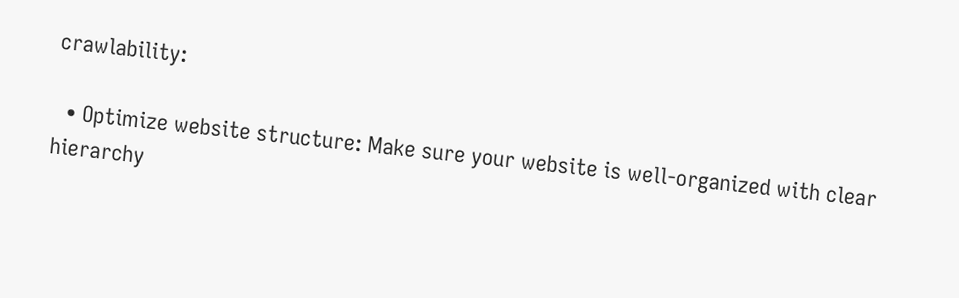crawlability:

  • Optimize website structure: Make sure your website is well-organized with clear hierarchy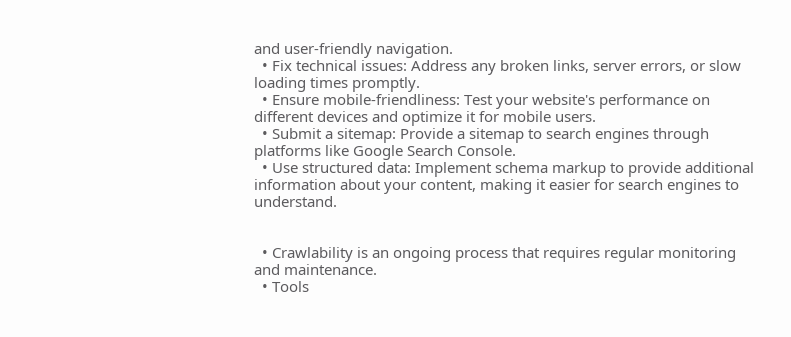and user-friendly navigation.
  • Fix technical issues: Address any broken links, server errors, or slow loading times promptly.
  • Ensure mobile-friendliness: Test your website's performance on different devices and optimize it for mobile users.
  • Submit a sitemap: Provide a sitemap to search engines through platforms like Google Search Console.
  • Use structured data: Implement schema markup to provide additional information about your content, making it easier for search engines to understand.


  • Crawlability is an ongoing process that requires regular monitoring and maintenance.
  • Tools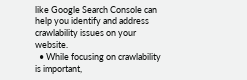like Google Search Console can help you identify and address crawlability issues on your website.
  • While focusing on crawlability is important,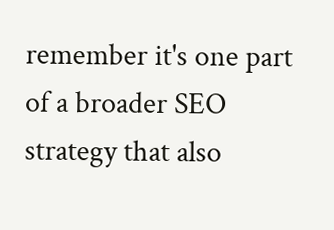remember it's one part of a broader SEO strategy that also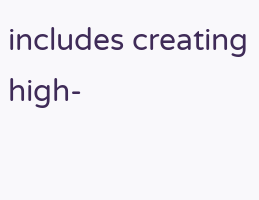includes creating high-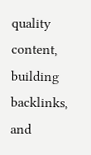quality content, building backlinks, and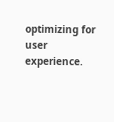optimizing for user experience.